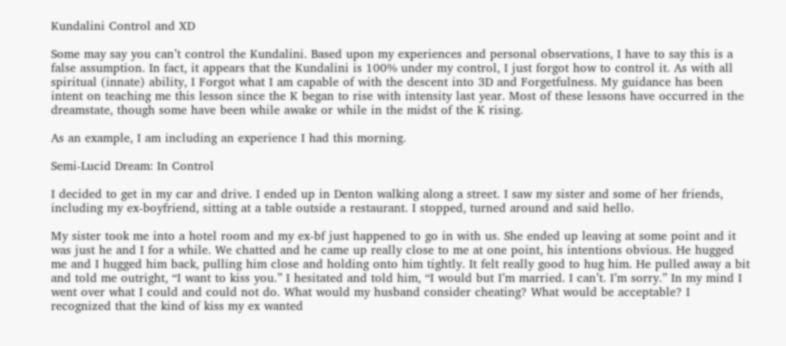Kundalini Control and XD

Some may say you can’t control the Kundalini. Based upon my experiences and personal observations, I have to say this is a false assumption. In fact, it appears that the Kundalini is 100% under my control, I just forgot how to control it. As with all spiritual (innate) ability, I Forgot what I am capable of with the descent into 3D and Forgetfulness. My guidance has been intent on teaching me this lesson since the K began to rise with intensity last year. Most of these lessons have occurred in the dreamstate, though some have been while awake or while in the midst of the K rising.

As an example, I am including an experience I had this morning.

Semi-Lucid Dream: In Control

I decided to get in my car and drive. I ended up in Denton walking along a street. I saw my sister and some of her friends, including my ex-boyfriend, sitting at a table outside a restaurant. I stopped, turned around and said hello.

My sister took me into a hotel room and my ex-bf just happened to go in with us. She ended up leaving at some point and it was just he and I for a while. We chatted and he came up really close to me at one point, his intentions obvious. He hugged me and I hugged him back, pulling him close and holding onto him tightly. It felt really good to hug him. He pulled away a bit and told me outright, “I want to kiss you.” I hesitated and told him, “I would but I’m married. I can’t. I’m sorry.” In my mind I went over what I could and could not do. What would my husband consider cheating? What would be acceptable? I recognized that the kind of kiss my ex wanted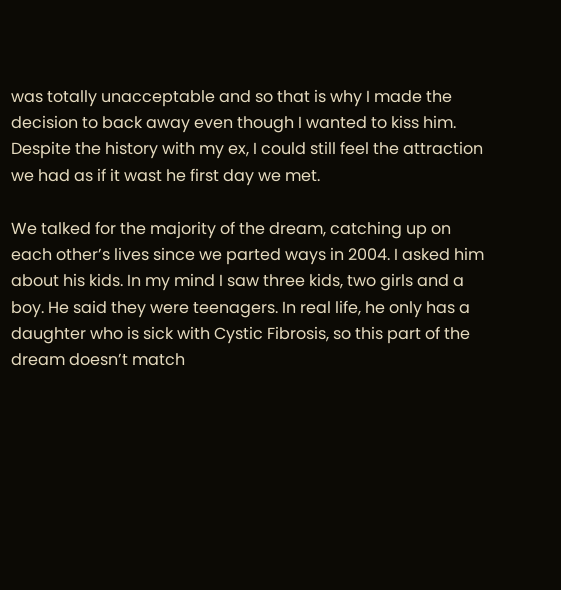was totally unacceptable and so that is why I made the decision to back away even though I wanted to kiss him. Despite the history with my ex, I could still feel the attraction we had as if it wast he first day we met.

We talked for the majority of the dream, catching up on each other’s lives since we parted ways in 2004. I asked him about his kids. In my mind I saw three kids, two girls and a boy. He said they were teenagers. In real life, he only has a daughter who is sick with Cystic Fibrosis, so this part of the dream doesn’t match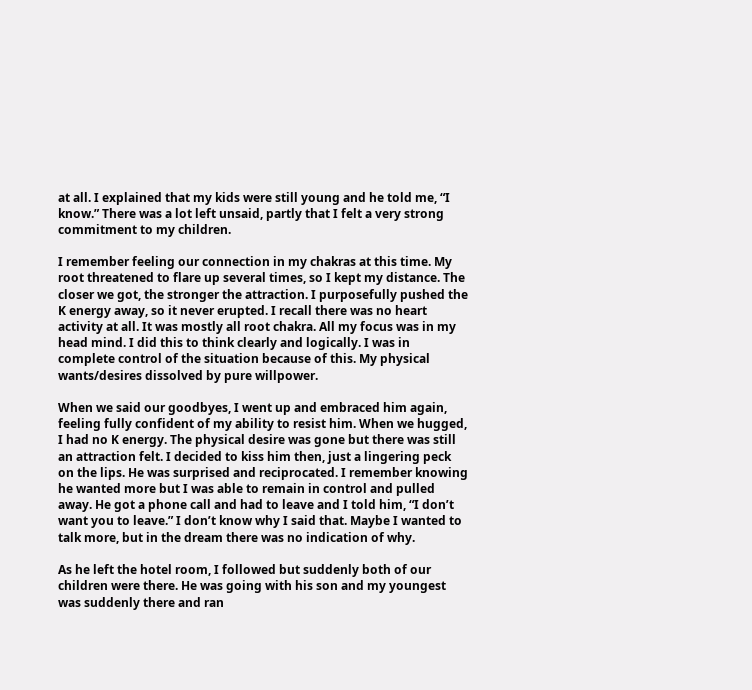at all. I explained that my kids were still young and he told me, “I know.” There was a lot left unsaid, partly that I felt a very strong commitment to my children.

I remember feeling our connection in my chakras at this time. My root threatened to flare up several times, so I kept my distance. The closer we got, the stronger the attraction. I purposefully pushed the K energy away, so it never erupted. I recall there was no heart activity at all. It was mostly all root chakra. All my focus was in my head mind. I did this to think clearly and logically. I was in complete control of the situation because of this. My physical wants/desires dissolved by pure willpower.

When we said our goodbyes, I went up and embraced him again, feeling fully confident of my ability to resist him. When we hugged, I had no K energy. The physical desire was gone but there was still an attraction felt. I decided to kiss him then, just a lingering peck on the lips. He was surprised and reciprocated. I remember knowing he wanted more but I was able to remain in control and pulled away. He got a phone call and had to leave and I told him, “I don’t want you to leave.” I don’t know why I said that. Maybe I wanted to talk more, but in the dream there was no indication of why.

As he left the hotel room, I followed but suddenly both of our children were there. He was going with his son and my youngest was suddenly there and ran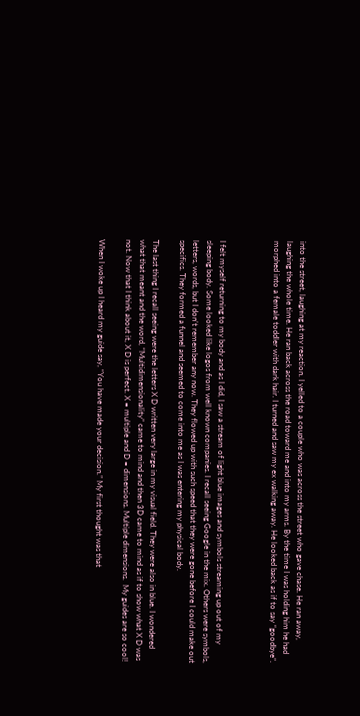into the street, laughing at my reaction. I yelled to a couple who was across the street who gave chase. He ran away, laughing the whole time. He ran back across the road toward me and into my arms. By the time I was holding him he had morphed into a female toddler with dark hair. I turned and saw my ex walking away. He looked back as if to say “goodbye”.



I felt myself returning to my body and as I did, I saw a stream of light blue images and symbols streaming up out of my sleeping body. Some looked like logos from well known companies. I recall seeing Google in the mix. Others were symbols, letters, words, but I don’t remember any now. They flowed up with such speed that they were gone before I could make out specifics. They formed a funnel and seemed to come into me as I was entering my physical body.

The last thing I recall seeing were the letters X D written very large in my visual field. They were also in blue. I wondered what that meant and the word, “Multidimensionality” came to mind and then 3D came to mind as if to show what X D was not. Now that I think about it, X D is perfect. X = multiple and D = dimensions. Multiple dimensions.  My guides are so cool!

When I woke up I heard my guide say, “You have made your decision.” My first thought was that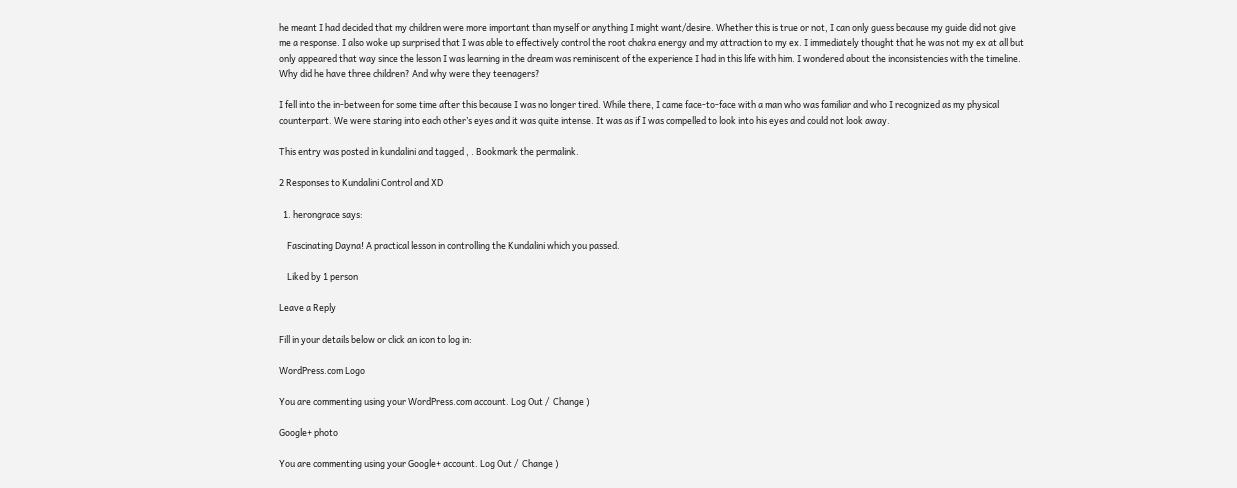he meant I had decided that my children were more important than myself or anything I might want/desire. Whether this is true or not, I can only guess because my guide did not give me a response. I also woke up surprised that I was able to effectively control the root chakra energy and my attraction to my ex. I immediately thought that he was not my ex at all but only appeared that way since the lesson I was learning in the dream was reminiscent of the experience I had in this life with him. I wondered about the inconsistencies with the timeline. Why did he have three children? And why were they teenagers?

I fell into the in-between for some time after this because I was no longer tired. While there, I came face-to-face with a man who was familiar and who I recognized as my physical counterpart. We were staring into each other’s eyes and it was quite intense. It was as if I was compelled to look into his eyes and could not look away.

This entry was posted in kundalini and tagged , . Bookmark the permalink.

2 Responses to Kundalini Control and XD

  1. herongrace says:

    Fascinating Dayna! A practical lesson in controlling the Kundalini which you passed.

    Liked by 1 person

Leave a Reply

Fill in your details below or click an icon to log in:

WordPress.com Logo

You are commenting using your WordPress.com account. Log Out /  Change )

Google+ photo

You are commenting using your Google+ account. Log Out /  Change )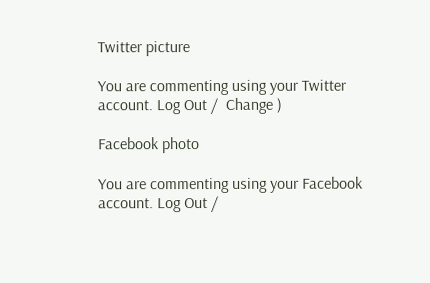Twitter picture

You are commenting using your Twitter account. Log Out /  Change )

Facebook photo

You are commenting using your Facebook account. Log Out /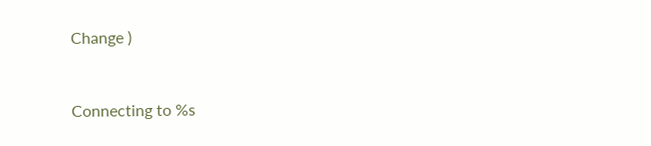Change )


Connecting to %s